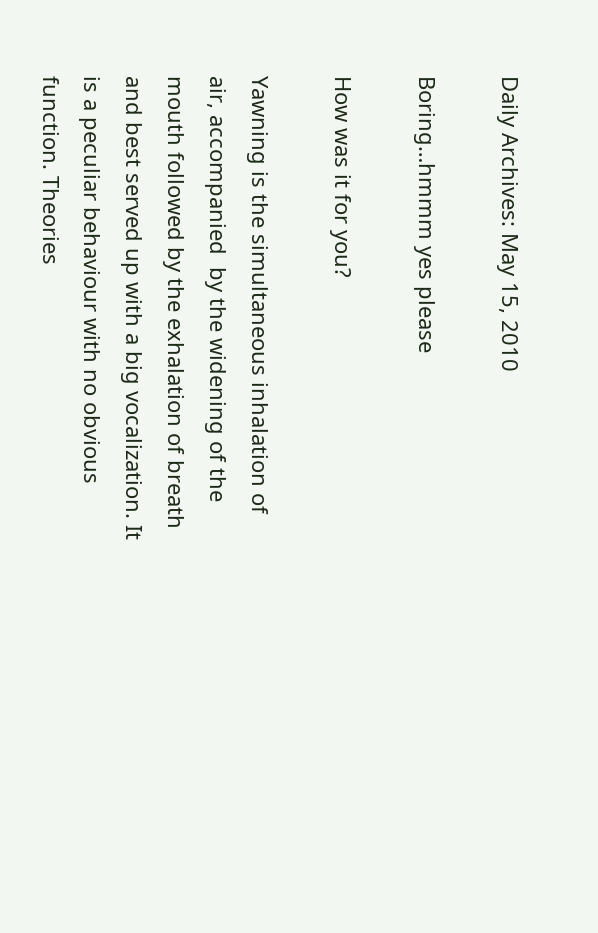Daily Archives: May 15, 2010

Boring…hmmm yes please

How was it for you?

Yawning is the simultaneous inhalation of air, accompanied  by the widening of the mouth followed by the exhalation of breath and best served up with a big vocalization. It is a peculiar behaviour with no obvious function. Theories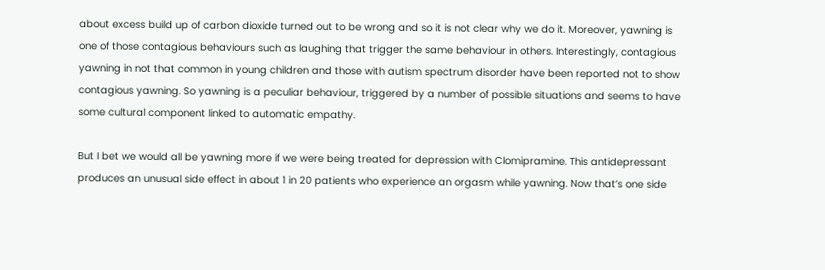about excess build up of carbon dioxide turned out to be wrong and so it is not clear why we do it. Moreover, yawning is one of those contagious behaviours such as laughing that trigger the same behaviour in others. Interestingly, contagious yawning in not that common in young children and those with autism spectrum disorder have been reported not to show contagious yawning. So yawning is a peculiar behaviour, triggered by a number of possible situations and seems to have some cultural component linked to automatic empathy.

But I bet we would all be yawning more if we were being treated for depression with Clomipramine. This antidepressant produces an unusual side effect in about 1 in 20 patients who experience an orgasm while yawning. Now that’s one side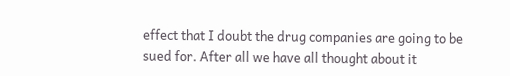effect that I doubt the drug companies are going to be sued for. After all we have all thought about it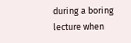during a boring lecture when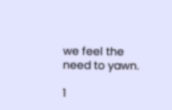we feel the need to yawn.

1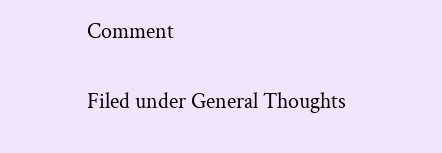Comment

Filed under General Thoughts